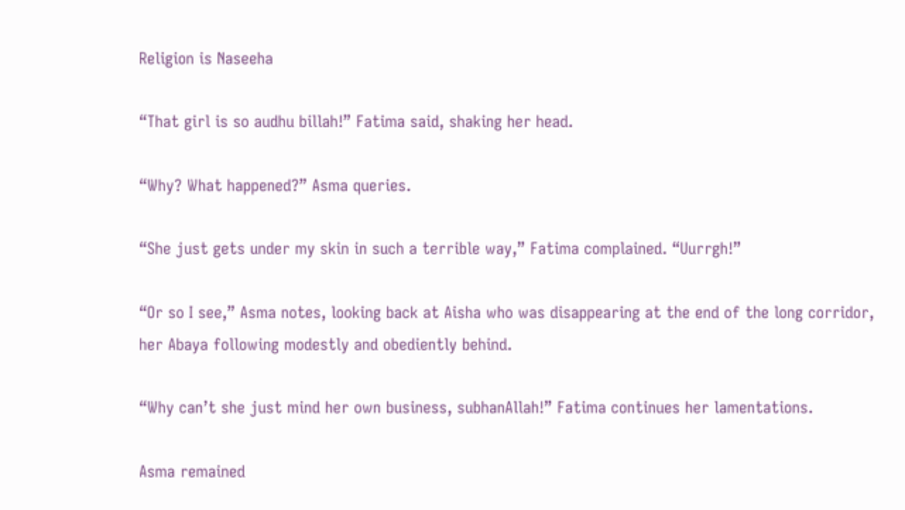Religion is Naseeha

“That girl is so audhu billah!” Fatima said, shaking her head.

“Why? What happened?” Asma queries.

“She just gets under my skin in such a terrible way,” Fatima complained. “Uurrgh!”

“Or so I see,” Asma notes, looking back at Aisha who was disappearing at the end of the long corridor, her Abaya following modestly and obediently behind.

“Why can’t she just mind her own business, subhanAllah!” Fatima continues her lamentations.

Asma remained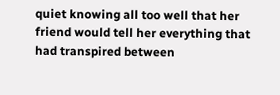quiet knowing all too well that her friend would tell her everything that had transpired between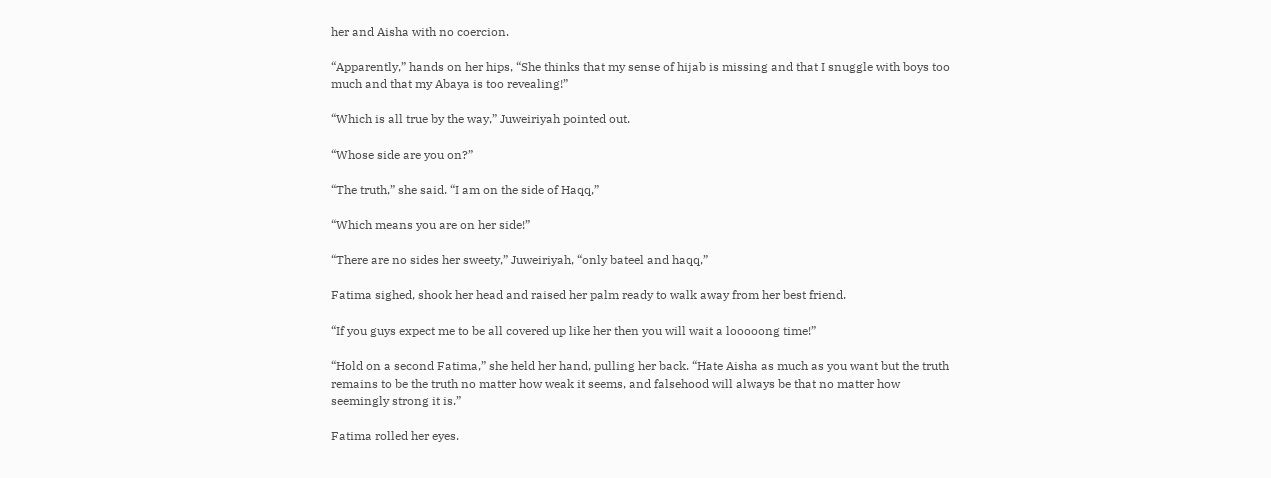her and Aisha with no coercion.

“Apparently,” hands on her hips, “She thinks that my sense of hijab is missing and that I snuggle with boys too much and that my Abaya is too revealing!”

“Which is all true by the way,” Juweiriyah pointed out.

“Whose side are you on?”

“The truth,” she said. “I am on the side of Haqq,”

“Which means you are on her side!”

“There are no sides her sweety,” Juweiriyah, “only bateel and haqq,”

Fatima sighed, shook her head and raised her palm ready to walk away from her best friend.

“If you guys expect me to be all covered up like her then you will wait a looooong time!”

“Hold on a second Fatima,” she held her hand, pulling her back. “Hate Aisha as much as you want but the truth remains to be the truth no matter how weak it seems, and falsehood will always be that no matter how seemingly strong it is.”

Fatima rolled her eyes.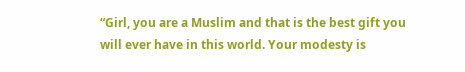“Girl, you are a Muslim and that is the best gift you will ever have in this world. Your modesty is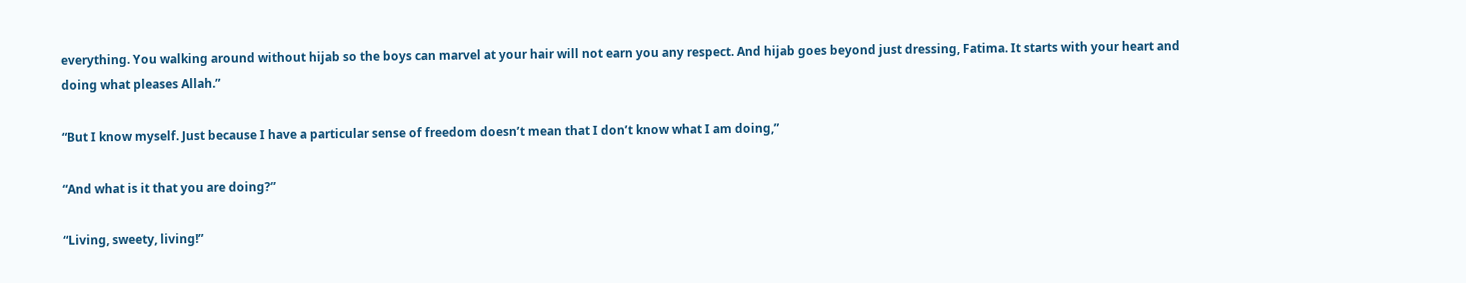everything. You walking around without hijab so the boys can marvel at your hair will not earn you any respect. And hijab goes beyond just dressing, Fatima. It starts with your heart and doing what pleases Allah.”

“But I know myself. Just because I have a particular sense of freedom doesn’t mean that I don’t know what I am doing,”

“And what is it that you are doing?”

“Living, sweety, living!”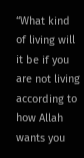“What kind of living will it be if you are not living according to how Allah wants you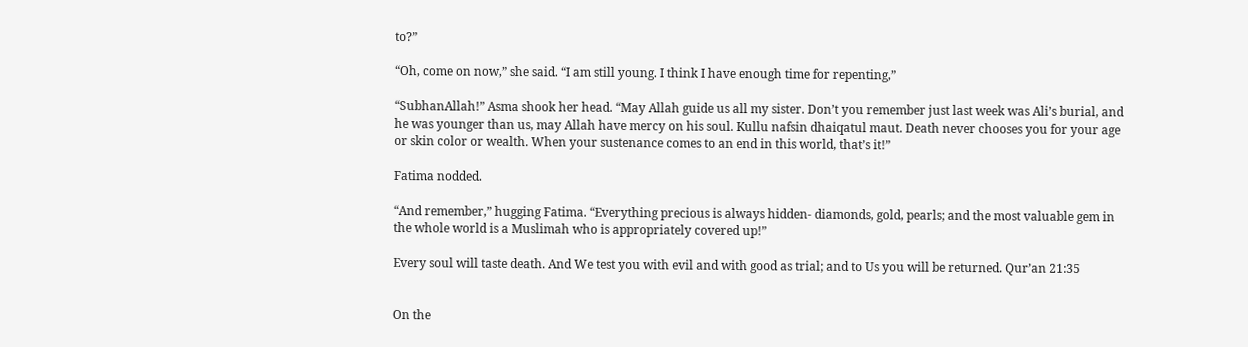to?”

“Oh, come on now,” she said. “I am still young. I think I have enough time for repenting,”

“SubhanAllah!” Asma shook her head. “May Allah guide us all my sister. Don’t you remember just last week was Ali’s burial, and he was younger than us, may Allah have mercy on his soul. Kullu nafsin dhaiqatul maut. Death never chooses you for your age or skin color or wealth. When your sustenance comes to an end in this world, that’s it!”

Fatima nodded.

“And remember,” hugging Fatima. “Everything precious is always hidden- diamonds, gold, pearls; and the most valuable gem in the whole world is a Muslimah who is appropriately covered up!”

Every soul will taste death. And We test you with evil and with good as trial; and to Us you will be returned. Qur’an 21:35


On the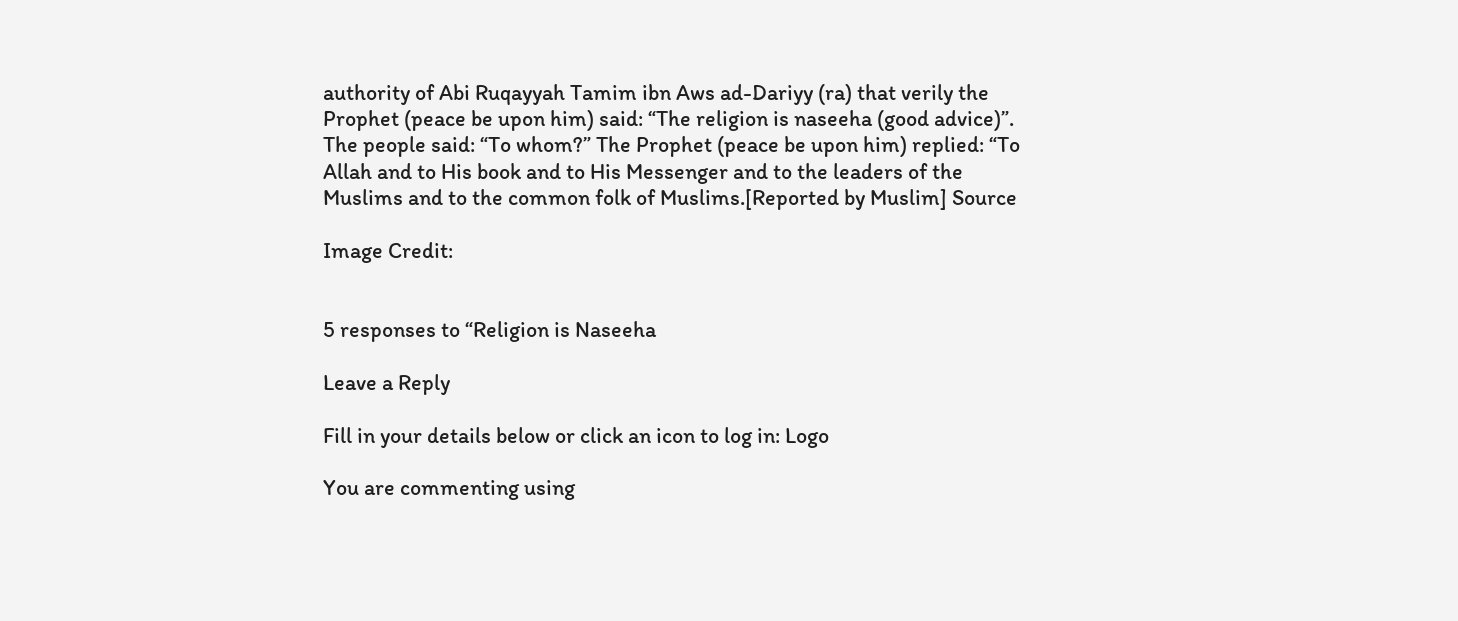authority of Abi Ruqayyah Tamim ibn Aws ad-Dariyy (ra) that verily the Prophet (peace be upon him) said: “The religion is naseeha (good advice)”. The people said: “To whom?” The Prophet (peace be upon him) replied: “To Allah and to His book and to His Messenger and to the leaders of the Muslims and to the common folk of Muslims.[Reported by Muslim] Source

Image Credit:


5 responses to “Religion is Naseeha

Leave a Reply

Fill in your details below or click an icon to log in: Logo

You are commenting using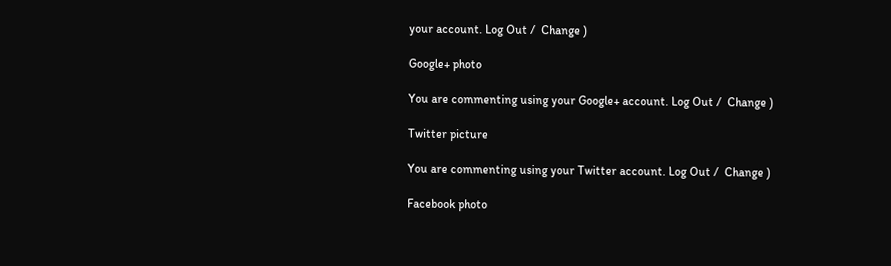your account. Log Out /  Change )

Google+ photo

You are commenting using your Google+ account. Log Out /  Change )

Twitter picture

You are commenting using your Twitter account. Log Out /  Change )

Facebook photo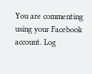You are commenting using your Facebook account. Log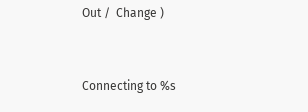Out /  Change )


Connecting to %s